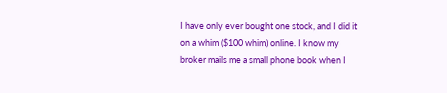I have only ever bought one stock, and I did it on a whim ($100 whim) online. I know my broker mails me a small phone book when I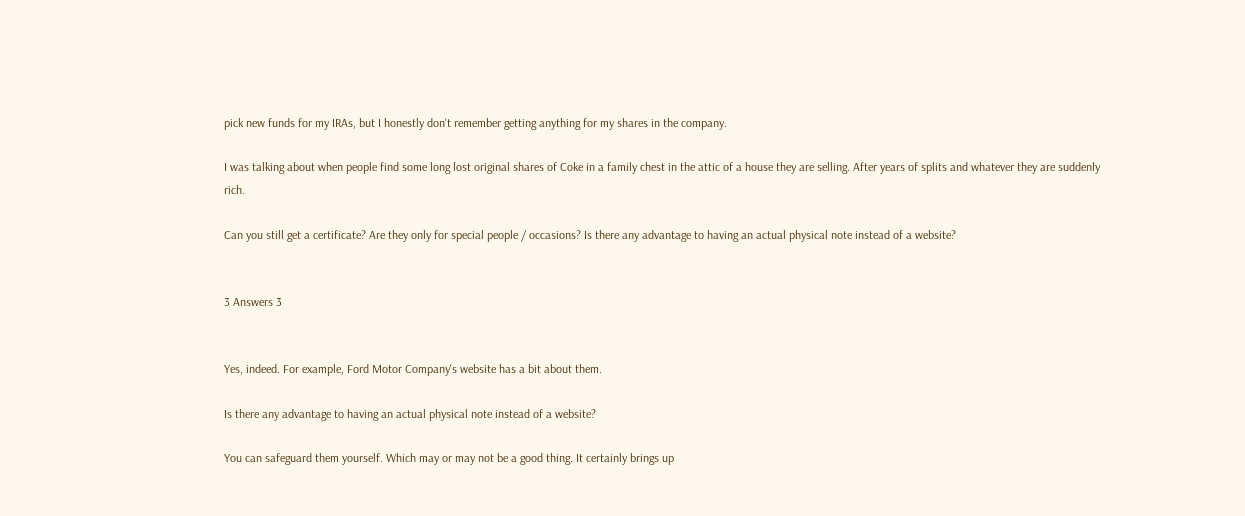pick new funds for my IRAs, but I honestly don't remember getting anything for my shares in the company.

I was talking about when people find some long lost original shares of Coke in a family chest in the attic of a house they are selling. After years of splits and whatever they are suddenly rich.

Can you still get a certificate? Are they only for special people / occasions? Is there any advantage to having an actual physical note instead of a website?


3 Answers 3


Yes, indeed. For example, Ford Motor Company's website has a bit about them.

Is there any advantage to having an actual physical note instead of a website?

You can safeguard them yourself. Which may or may not be a good thing. It certainly brings up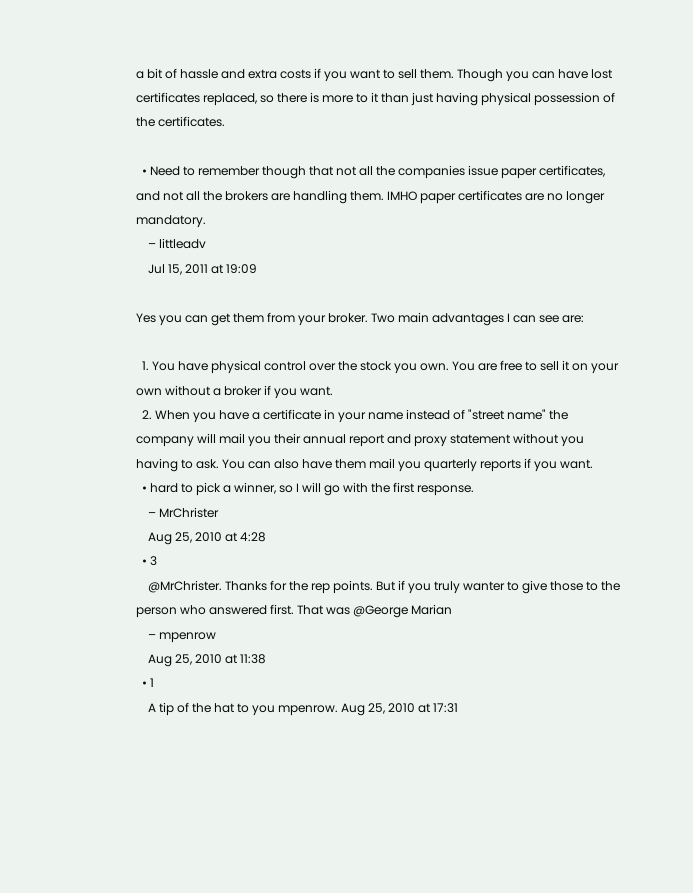a bit of hassle and extra costs if you want to sell them. Though you can have lost certificates replaced, so there is more to it than just having physical possession of the certificates.

  • Need to remember though that not all the companies issue paper certificates, and not all the brokers are handling them. IMHO paper certificates are no longer mandatory.
    – littleadv
    Jul 15, 2011 at 19:09

Yes you can get them from your broker. Two main advantages I can see are:

  1. You have physical control over the stock you own. You are free to sell it on your own without a broker if you want.
  2. When you have a certificate in your name instead of "street name" the company will mail you their annual report and proxy statement without you having to ask. You can also have them mail you quarterly reports if you want.
  • hard to pick a winner, so I will go with the first response.
    – MrChrister
    Aug 25, 2010 at 4:28
  • 3
    @MrChrister. Thanks for the rep points. But if you truly wanter to give those to the person who answered first. That was @George Marian
    – mpenrow
    Aug 25, 2010 at 11:38
  • 1
    A tip of the hat to you mpenrow. Aug 25, 2010 at 17:31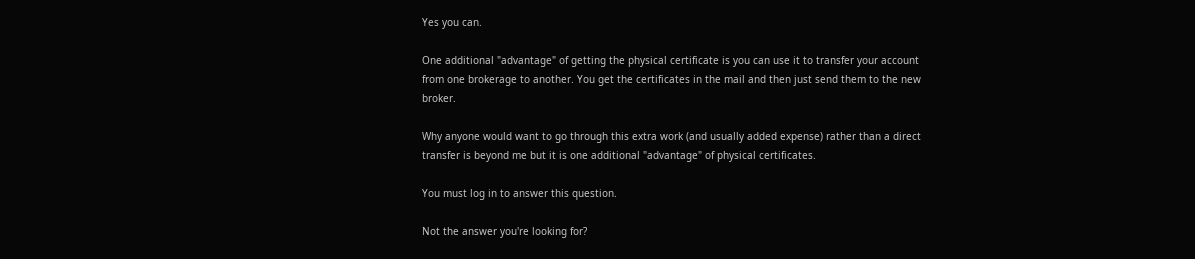Yes you can.

One additional "advantage" of getting the physical certificate is you can use it to transfer your account from one brokerage to another. You get the certificates in the mail and then just send them to the new broker.

Why anyone would want to go through this extra work (and usually added expense) rather than a direct transfer is beyond me but it is one additional "advantage" of physical certificates.

You must log in to answer this question.

Not the answer you're looking for?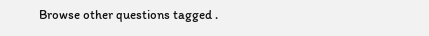Browse other questions tagged .